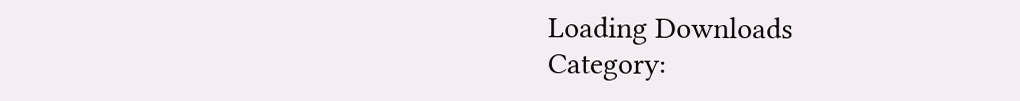Loading Downloads
Category: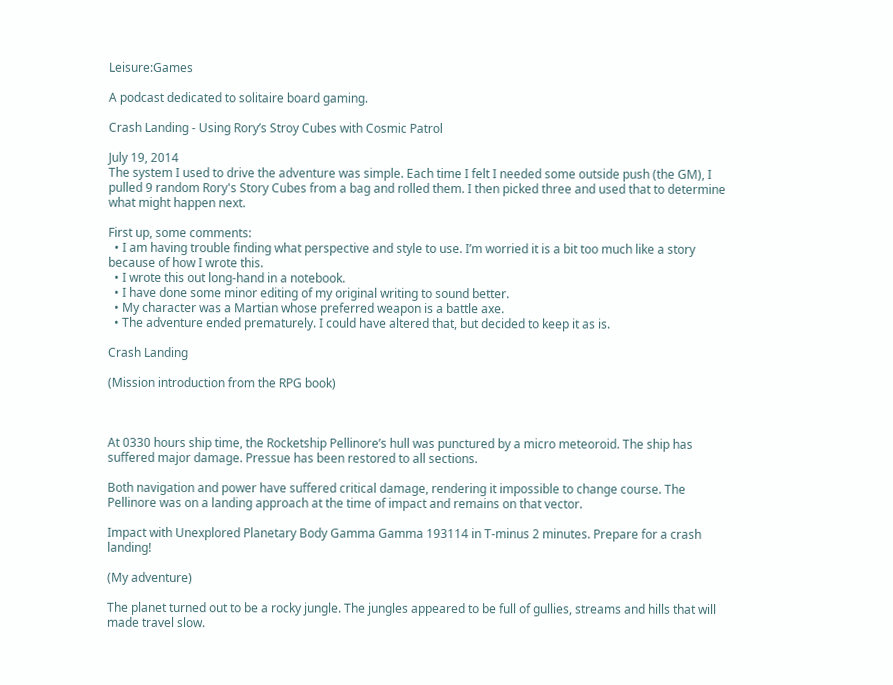Leisure:Games

A podcast dedicated to solitaire board gaming.

Crash Landing - Using Rory’s Stroy Cubes with Cosmic Patrol

July 19, 2014
The system I used to drive the adventure was simple. Each time I felt I needed some outside push (the GM), I pulled 9 random Rory's Story Cubes from a bag and rolled them. I then picked three and used that to determine what might happen next.

First up, some comments:
  • I am having trouble finding what perspective and style to use. I’m worried it is a bit too much like a story because of how I wrote this.
  • I wrote this out long-hand in a notebook.
  • I have done some minor editing of my original writing to sound better.
  • My character was a Martian whose preferred weapon is a battle axe.
  • The adventure ended prematurely. I could have altered that, but decided to keep it as is.

Crash Landing

(Mission introduction from the RPG book)



At 0330 hours ship time, the Rocketship Pellinore’s hull was punctured by a micro meteoroid. The ship has suffered major damage. Pressue has been restored to all sections.

Both navigation and power have suffered critical damage, rendering it impossible to change course. The Pellinore was on a landing approach at the time of impact and remains on that vector.

Impact with Unexplored Planetary Body Gamma Gamma 193114 in T-minus 2 minutes. Prepare for a crash landing!

(My adventure)

The planet turned out to be a rocky jungle. The jungles appeared to be full of gullies, streams and hills that will made travel slow.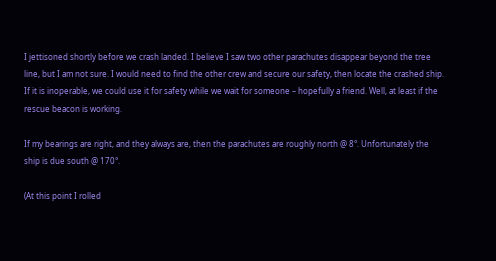I jettisoned shortly before we crash landed. I believe I saw two other parachutes disappear beyond the tree line, but I am not sure. I would need to find the other crew and secure our safety, then locate the crashed ship. If it is inoperable, we could use it for safety while we wait for someone – hopefully a friend. Well, at least if the rescue beacon is working.

If my bearings are right, and they always are, then the parachutes are roughly north @ 8°. Unfortunately the ship is due south @ 170°.

(At this point I rolled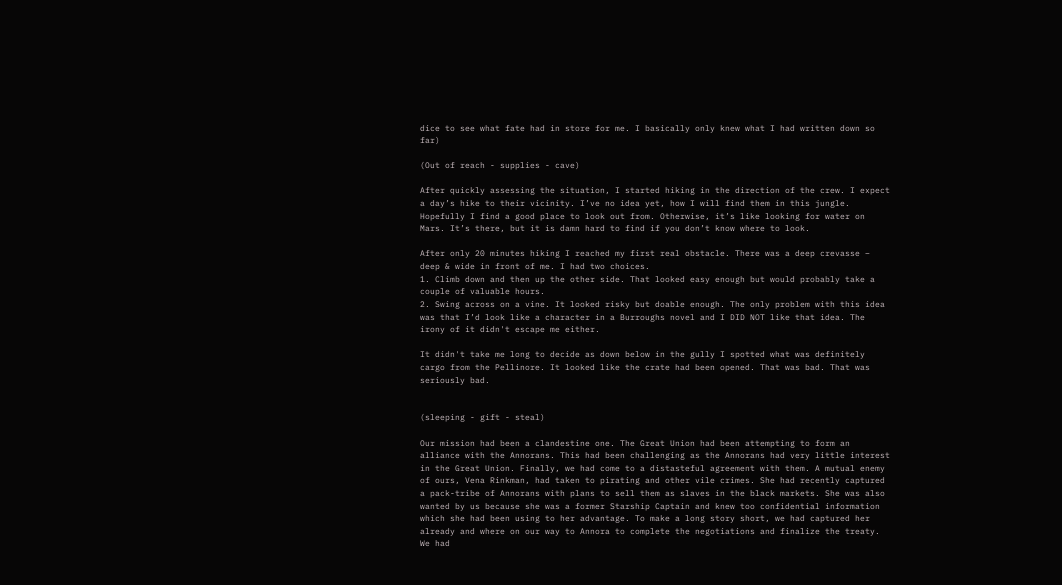dice to see what fate had in store for me. I basically only knew what I had written down so far)

(Out of reach - supplies - cave)

After quickly assessing the situation, I started hiking in the direction of the crew. I expect a day’s hike to their vicinity. I’ve no idea yet, how I will find them in this jungle. Hopefully I find a good place to look out from. Otherwise, it’s like looking for water on Mars. It’s there, but it is damn hard to find if you don’t know where to look.

After only 20 minutes hiking I reached my first real obstacle. There was a deep crevasse – deep & wide in front of me. I had two choices.
1. Climb down and then up the other side. That looked easy enough but would probably take a couple of valuable hours.
2. Swing across on a vine. It looked risky but doable enough. The only problem with this idea was that I’d look like a character in a Burroughs novel and I DID NOT like that idea. The irony of it didn't escape me either.

It didn't take me long to decide as down below in the gully I spotted what was definitely cargo from the Pellinore. It looked like the crate had been opened. That was bad. That was seriously bad.


(sleeping - gift - steal)

Our mission had been a clandestine one. The Great Union had been attempting to form an alliance with the Annorans. This had been challenging as the Annorans had very little interest in the Great Union. Finally, we had come to a distasteful agreement with them. A mutual enemy of ours, Vena Rinkman, had taken to pirating and other vile crimes. She had recently captured a pack-tribe of Annorans with plans to sell them as slaves in the black markets. She was also wanted by us because she was a former Starship Captain and knew too confidential information which she had been using to her advantage. To make a long story short, we had captured her already and where on our way to Annora to complete the negotiations and finalize the treaty. We had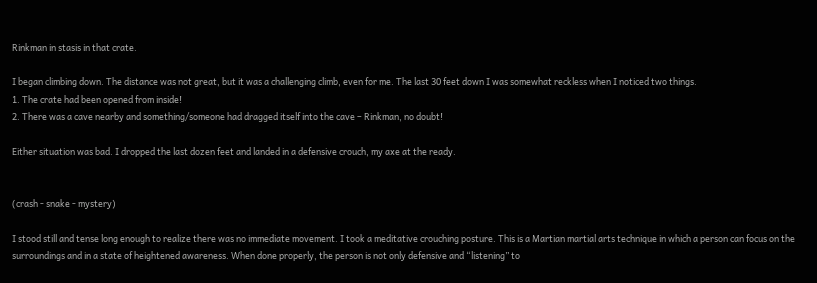Rinkman in stasis in that crate.

I began climbing down. The distance was not great, but it was a challenging climb, even for me. The last 30 feet down I was somewhat reckless when I noticed two things.
1. The crate had been opened from inside!
2. There was a cave nearby and something/someone had dragged itself into the cave – Rinkman, no doubt!

Either situation was bad. I dropped the last dozen feet and landed in a defensive crouch, my axe at the ready.


(crash - snake - mystery)

I stood still and tense long enough to realize there was no immediate movement. I took a meditative crouching posture. This is a Martian martial arts technique in which a person can focus on the surroundings and in a state of heightened awareness. When done properly, the person is not only defensive and “listening” to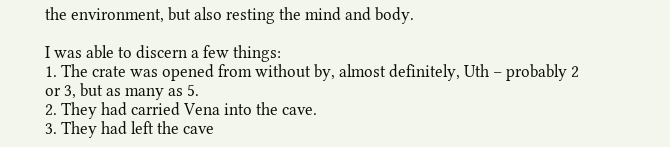the environment, but also resting the mind and body.

I was able to discern a few things:
1. The crate was opened from without by, almost definitely, Uth – probably 2 or 3, but as many as 5.
2. They had carried Vena into the cave.
3. They had left the cave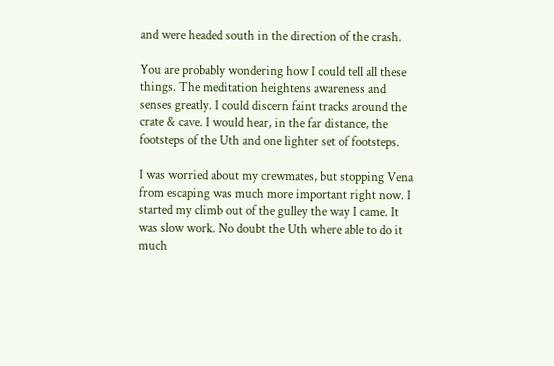and were headed south in the direction of the crash.

You are probably wondering how I could tell all these things. The meditation heightens awareness and senses greatly. I could discern faint tracks around the crate & cave. I would hear, in the far distance, the footsteps of the Uth and one lighter set of footsteps.

I was worried about my crewmates, but stopping Vena from escaping was much more important right now. I started my climb out of the gulley the way I came. It was slow work. No doubt the Uth where able to do it much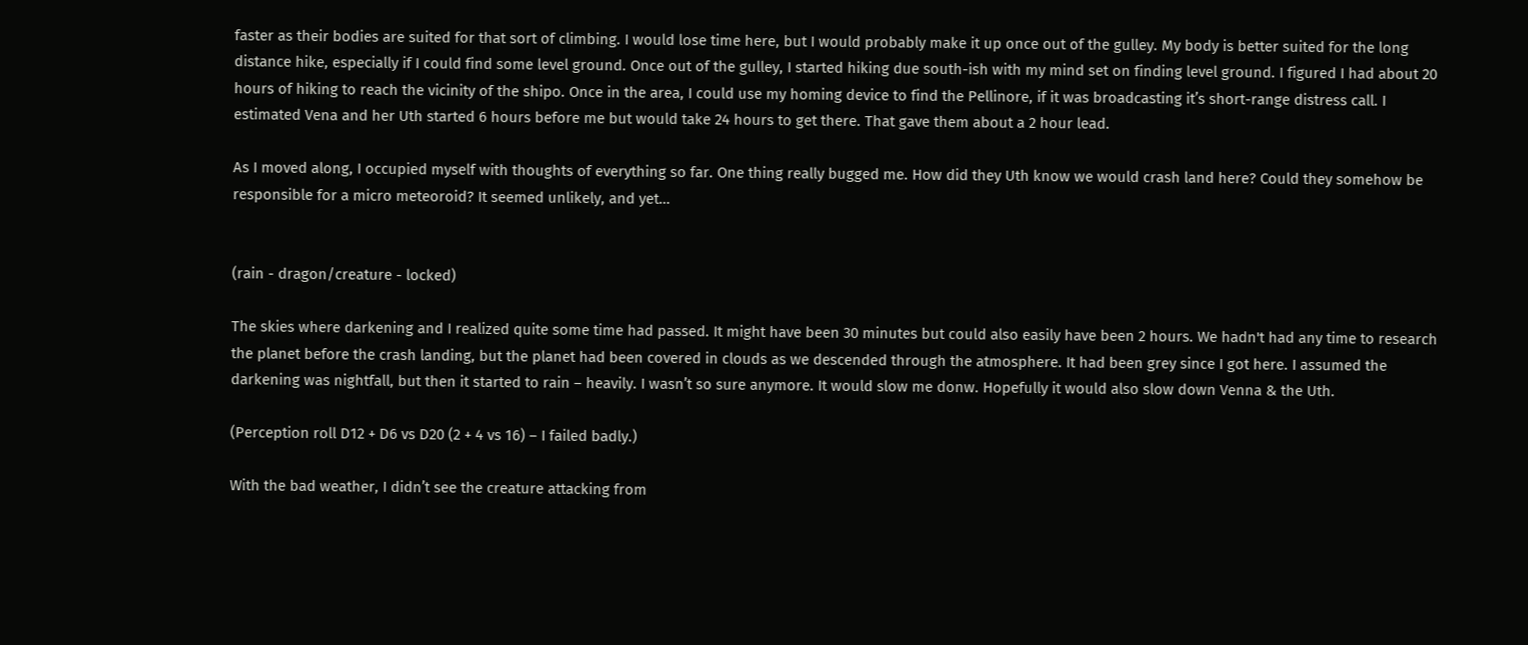faster as their bodies are suited for that sort of climbing. I would lose time here, but I would probably make it up once out of the gulley. My body is better suited for the long distance hike, especially if I could find some level ground. Once out of the gulley, I started hiking due south-ish with my mind set on finding level ground. I figured I had about 20 hours of hiking to reach the vicinity of the shipo. Once in the area, I could use my homing device to find the Pellinore, if it was broadcasting it’s short-range distress call. I estimated Vena and her Uth started 6 hours before me but would take 24 hours to get there. That gave them about a 2 hour lead.

As I moved along, I occupied myself with thoughts of everything so far. One thing really bugged me. How did they Uth know we would crash land here? Could they somehow be responsible for a micro meteoroid? It seemed unlikely, and yet…


(rain - dragon/creature - locked)

The skies where darkening and I realized quite some time had passed. It might have been 30 minutes but could also easily have been 2 hours. We hadn't had any time to research the planet before the crash landing, but the planet had been covered in clouds as we descended through the atmosphere. It had been grey since I got here. I assumed the darkening was nightfall, but then it started to rain – heavily. I wasn’t so sure anymore. It would slow me donw. Hopefully it would also slow down Venna & the Uth.

(Perception roll D12 + D6 vs D20 (2 + 4 vs 16) – I failed badly.)

With the bad weather, I didn’t see the creature attacking from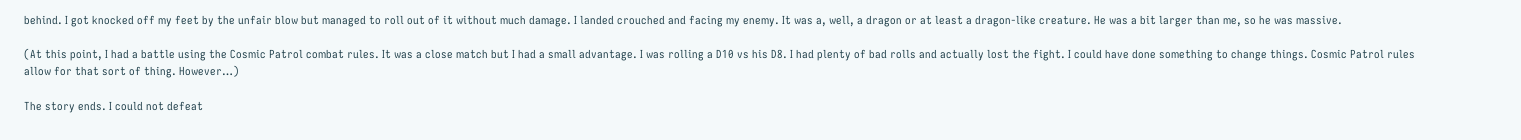behind. I got knocked off my feet by the unfair blow but managed to roll out of it without much damage. I landed crouched and facing my enemy. It was a, well, a dragon or at least a dragon-like creature. He was a bit larger than me, so he was massive.

(At this point, I had a battle using the Cosmic Patrol combat rules. It was a close match but I had a small advantage. I was rolling a D10 vs his D8. I had plenty of bad rolls and actually lost the fight. I could have done something to change things. Cosmic Patrol rules allow for that sort of thing. However…)

The story ends. I could not defeat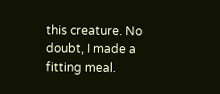this creature. No doubt, I made a fitting meal.